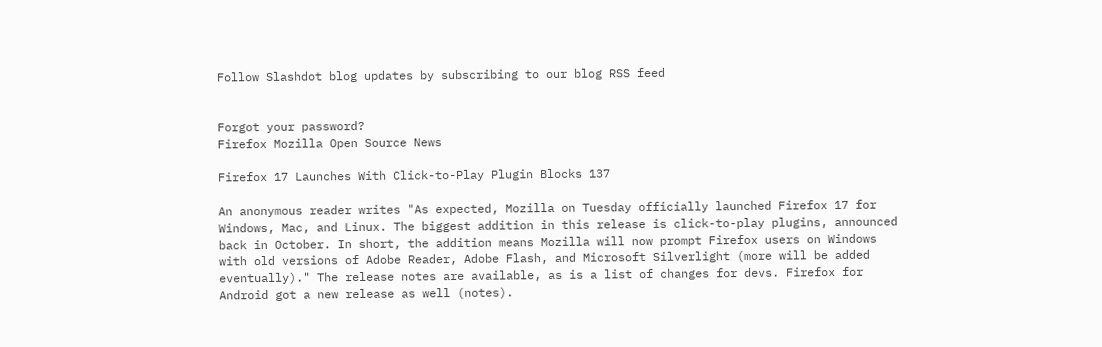Follow Slashdot blog updates by subscribing to our blog RSS feed


Forgot your password?
Firefox Mozilla Open Source News

Firefox 17 Launches With Click-to-Play Plugin Blocks 137

An anonymous reader writes "As expected, Mozilla on Tuesday officially launched Firefox 17 for Windows, Mac, and Linux. The biggest addition in this release is click-to-play plugins, announced back in October. In short, the addition means Mozilla will now prompt Firefox users on Windows with old versions of Adobe Reader, Adobe Flash, and Microsoft Silverlight (more will be added eventually)." The release notes are available, as is a list of changes for devs. Firefox for Android got a new release as well (notes).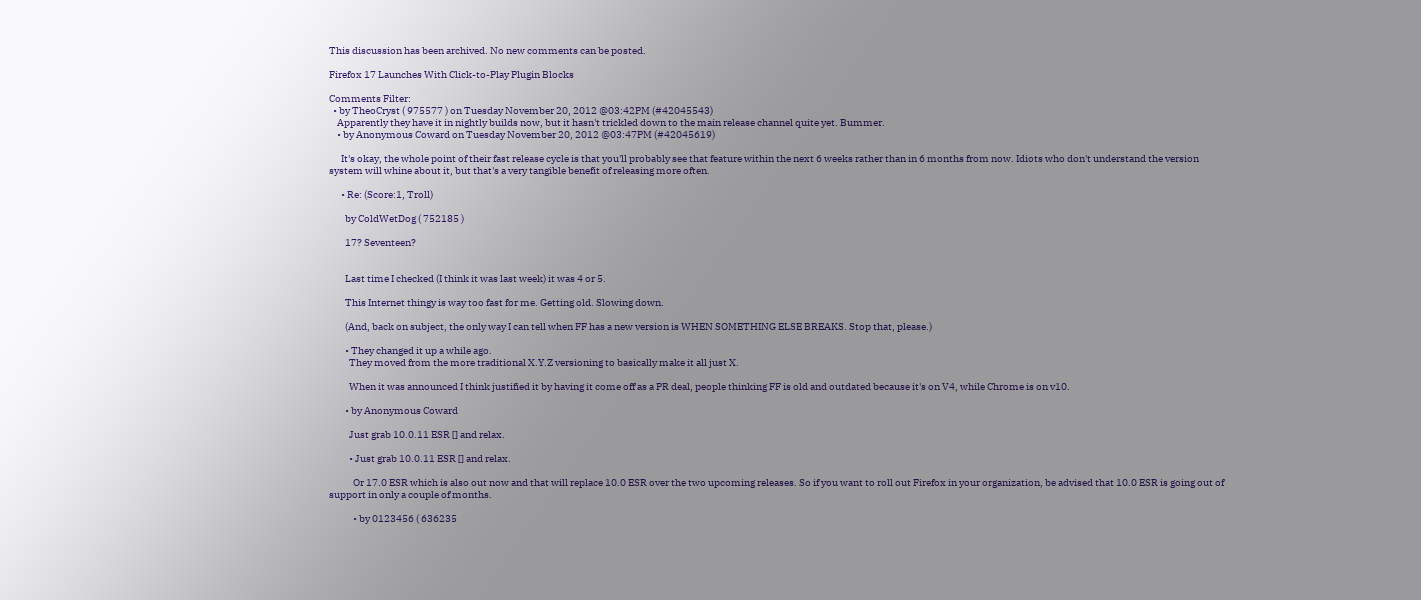This discussion has been archived. No new comments can be posted.

Firefox 17 Launches With Click-to-Play Plugin Blocks

Comments Filter:
  • by TheoCryst ( 975577 ) on Tuesday November 20, 2012 @03:42PM (#42045543)
    Apparently they have it in nightly builds now, but it hasn't trickled down to the main release channel quite yet. Bummer.
    • by Anonymous Coward on Tuesday November 20, 2012 @03:47PM (#42045619)

      It's okay, the whole point of their fast release cycle is that you'll probably see that feature within the next 6 weeks rather than in 6 months from now. Idiots who don't understand the version system will whine about it, but that's a very tangible benefit of releasing more often.

      • Re: (Score:1, Troll)

        by ColdWetDog ( 752185 )

        17? Seventeen?


        Last time I checked (I think it was last week) it was 4 or 5.

        This Internet thingy is way too fast for me. Getting old. Slowing down.

        (And, back on subject, the only way I can tell when FF has a new version is WHEN SOMETHING ELSE BREAKS. Stop that, please.)

        • They changed it up a while ago.
          They moved from the more traditional X.Y.Z versioning to basically make it all just X.

          When it was announced I think justified it by having it come off as a PR deal, people thinking FF is old and outdated because it's on V4, while Chrome is on v10.

        • by Anonymous Coward

          Just grab 10.0.11 ESR [] and relax.

          • Just grab 10.0.11 ESR [] and relax.

            Or 17.0 ESR which is also out now and that will replace 10.0 ESR over the two upcoming releases. So if you want to roll out Firefox in your organization, be advised that 10.0 ESR is going out of support in only a couple of months.

            • by 0123456 ( 636235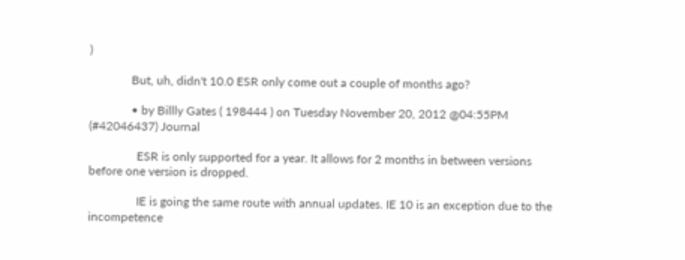)

              But, uh, didn't 10.0 ESR only come out a couple of months ago?

              • by Billly Gates ( 198444 ) on Tuesday November 20, 2012 @04:55PM (#42046437) Journal

                ESR is only supported for a year. It allows for 2 months in between versions before one version is dropped.

                IE is going the same route with annual updates. IE 10 is an exception due to the incompetence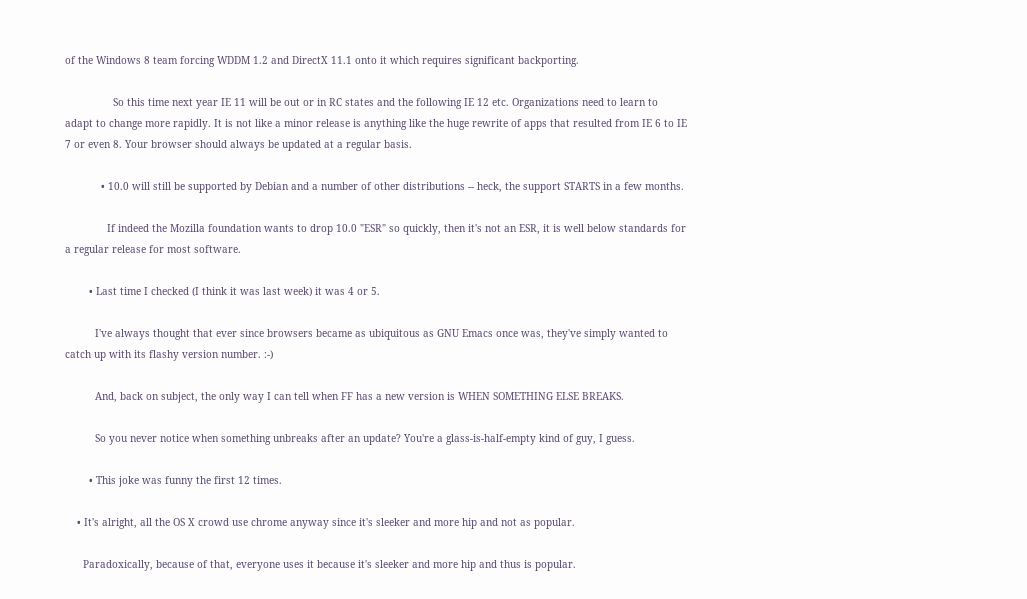of the Windows 8 team forcing WDDM 1.2 and DirectX 11.1 onto it which requires significant backporting.

                So this time next year IE 11 will be out or in RC states and the following IE 12 etc. Organizations need to learn to adapt to change more rapidly. It is not like a minor release is anything like the huge rewrite of apps that resulted from IE 6 to IE 7 or even 8. Your browser should always be updated at a regular basis.

            • 10.0 will still be supported by Debian and a number of other distributions -- heck, the support STARTS in a few months.

              If indeed the Mozilla foundation wants to drop 10.0 "ESR" so quickly, then it's not an ESR, it is well below standards for a regular release for most software.

        • Last time I checked (I think it was last week) it was 4 or 5.

          I've always thought that ever since browsers became as ubiquitous as GNU Emacs once was, they've simply wanted to catch up with its flashy version number. :-)

          And, back on subject, the only way I can tell when FF has a new version is WHEN SOMETHING ELSE BREAKS.

          So you never notice when something unbreaks after an update? You're a glass-is-half-empty kind of guy, I guess.

        • This joke was funny the first 12 times.

    • It's alright, all the OS X crowd use chrome anyway since it's sleeker and more hip and not as popular.

      Paradoxically, because of that, everyone uses it because it's sleeker and more hip and thus is popular.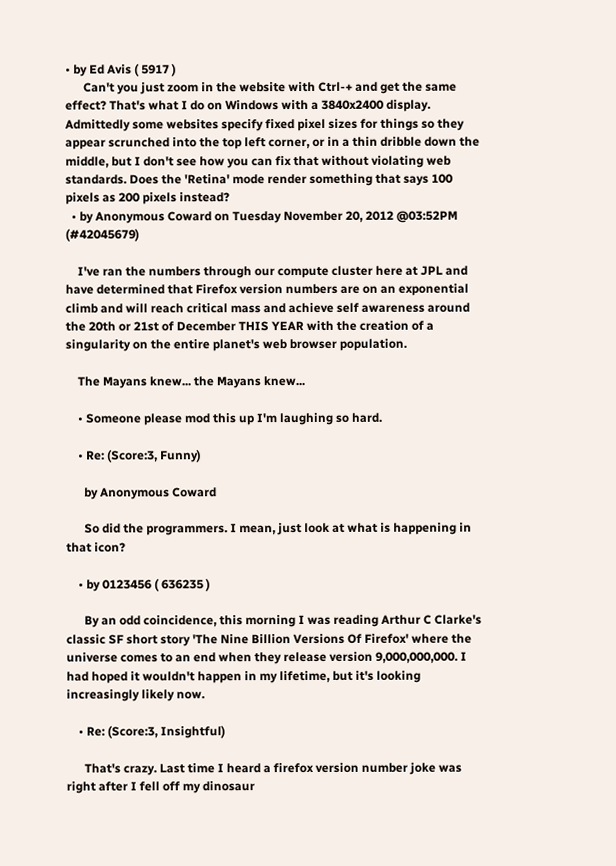• by Ed Avis ( 5917 )
      Can't you just zoom in the website with Ctrl-+ and get the same effect? That's what I do on Windows with a 3840x2400 display. Admittedly some websites specify fixed pixel sizes for things so they appear scrunched into the top left corner, or in a thin dribble down the middle, but I don't see how you can fix that without violating web standards. Does the 'Retina' mode render something that says 100 pixels as 200 pixels instead?
  • by Anonymous Coward on Tuesday November 20, 2012 @03:52PM (#42045679)

    I've ran the numbers through our compute cluster here at JPL and have determined that Firefox version numbers are on an exponential climb and will reach critical mass and achieve self awareness around the 20th or 21st of December THIS YEAR with the creation of a singularity on the entire planet's web browser population.

    The Mayans knew... the Mayans knew...

    • Someone please mod this up I'm laughing so hard.

    • Re: (Score:3, Funny)

      by Anonymous Coward

      So did the programmers. I mean, just look at what is happening in that icon?

    • by 0123456 ( 636235 )

      By an odd coincidence, this morning I was reading Arthur C Clarke's classic SF short story 'The Nine Billion Versions Of Firefox' where the universe comes to an end when they release version 9,000,000,000. I had hoped it wouldn't happen in my lifetime, but it's looking increasingly likely now.

    • Re: (Score:3, Insightful)

      That's crazy. Last time I heard a firefox version number joke was right after I fell off my dinosaur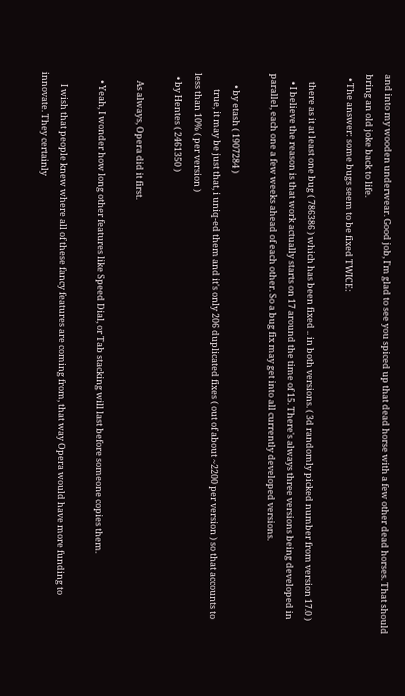and into my wooden underwear. Good job, I'm glad to see you spiced up that dead horse with a few other dead horses. That should bring an old joke back to life.
  • The answer: some bugs seem to be fixed TWICE:

    there as it at least one bug ( 786386 ) which has been fixed .. in both versions. ( 3d randomly picked number from version 17.0 )
    • I believe the reason is that work actually starts on 17 around the time of 15. There's always three versions being developed in parallel, each one a few weeks ahead of each other. So a bug fix may get into all currently developed versions.

      • by etash ( 1907284 )
        true, it may be just that, i uniq-ed them and it's only 206 duplicated fixes ( out of about ~2200 per version ) so that accounts to less than 10% ( per version )
  • by Hentes ( 2461350 )

    As always, Opera did it first.

    • Yeah, I wonder how long other features like Speed Dial, or Tab stacking will last before someone copies them.

      I wish that people knew where all of these fancy features are coming from, that way Opera would have more funding to innovate. They certainly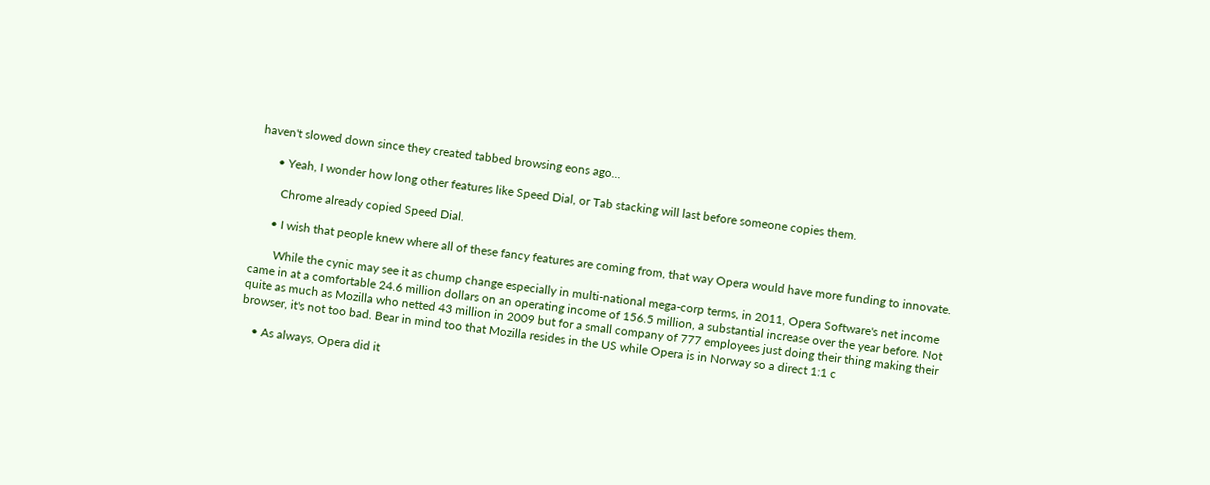haven't slowed down since they created tabbed browsing eons ago...

      • Yeah, I wonder how long other features like Speed Dial, or Tab stacking will last before someone copies them.

        Chrome already copied Speed Dial.

      • I wish that people knew where all of these fancy features are coming from, that way Opera would have more funding to innovate.

        While the cynic may see it as chump change especially in multi-national mega-corp terms, in 2011, Opera Software's net income came in at a comfortable 24.6 million dollars on an operating income of 156.5 million, a substantial increase over the year before. Not quite as much as Mozilla who netted 43 million in 2009 but for a small company of 777 employees just doing their thing making their browser, it's not too bad. Bear in mind too that Mozilla resides in the US while Opera is in Norway so a direct 1:1 c

    • As always, Opera did it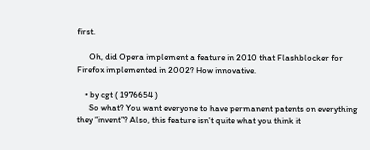first.

      Oh, did Opera implement a feature in 2010 that Flashblocker for Firefox implemented in 2002? How innovative.

    • by cgt ( 1976654 )
      So what? You want everyone to have permanent patents on everything they “invent”? Also, this feature isn't quite what you think it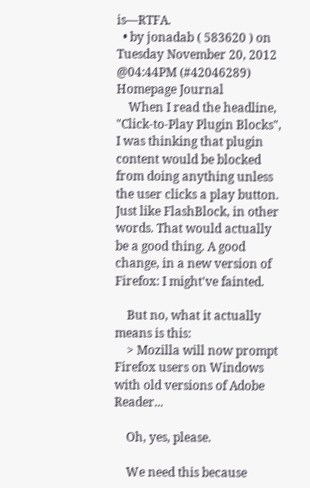is—RTFA.
  • by jonadab ( 583620 ) on Tuesday November 20, 2012 @04:44PM (#42046289) Homepage Journal
    When I read the headline, "Click-to-Play Plugin Blocks", I was thinking that plugin content would be blocked from doing anything unless the user clicks a play button. Just like FlashBlock, in other words. That would actually be a good thing. A good change, in a new version of Firefox: I might've fainted.

    But no, what it actually means is this:
    > Mozilla will now prompt Firefox users on Windows with old versions of Adobe Reader...

    Oh, yes, please.

    We need this because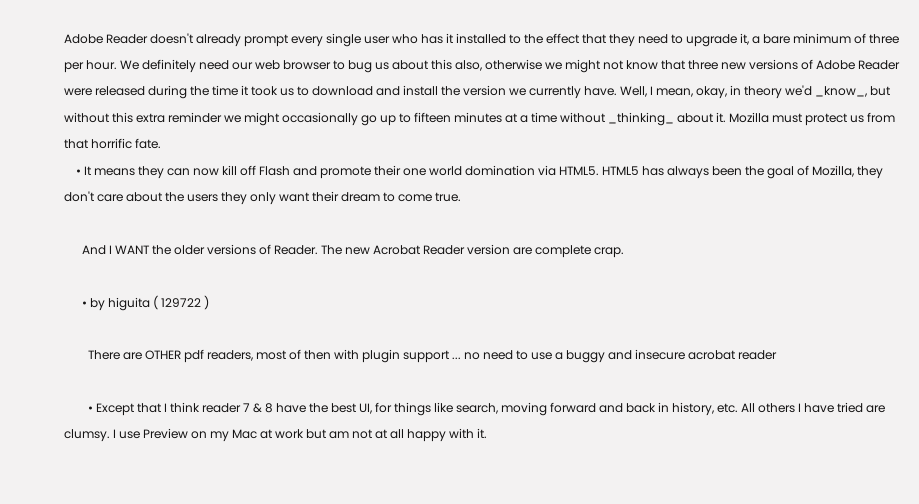Adobe Reader doesn't already prompt every single user who has it installed to the effect that they need to upgrade it, a bare minimum of three per hour. We definitely need our web browser to bug us about this also, otherwise we might not know that three new versions of Adobe Reader were released during the time it took us to download and install the version we currently have. Well, I mean, okay, in theory we'd _know_, but without this extra reminder we might occasionally go up to fifteen minutes at a time without _thinking_ about it. Mozilla must protect us from that horrific fate.
    • It means they can now kill off Flash and promote their one world domination via HTML5. HTML5 has always been the goal of Mozilla, they don't care about the users they only want their dream to come true.

      And I WANT the older versions of Reader. The new Acrobat Reader version are complete crap.

      • by higuita ( 129722 )

        There are OTHER pdf readers, most of then with plugin support ... no need to use a buggy and insecure acrobat reader

        • Except that I think reader 7 & 8 have the best UI, for things like search, moving forward and back in history, etc. All others I have tried are clumsy. I use Preview on my Mac at work but am not at all happy with it.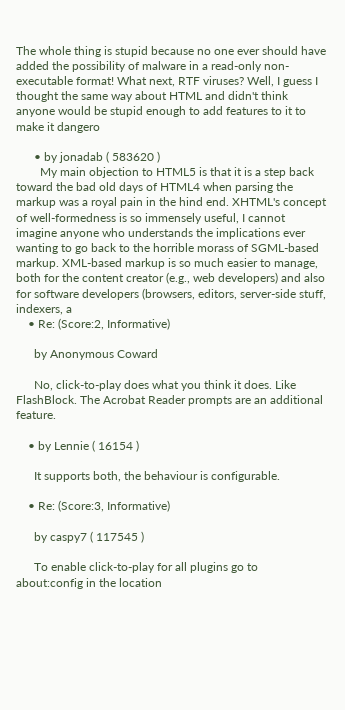The whole thing is stupid because no one ever should have added the possibility of malware in a read-only non-executable format! What next, RTF viruses? Well, I guess I thought the same way about HTML and didn't think anyone would be stupid enough to add features to it to make it dangero

      • by jonadab ( 583620 )
        My main objection to HTML5 is that it is a step back toward the bad old days of HTML4 when parsing the markup was a royal pain in the hind end. XHTML's concept of well-formedness is so immensely useful, I cannot imagine anyone who understands the implications ever wanting to go back to the horrible morass of SGML-based markup. XML-based markup is so much easier to manage, both for the content creator (e.g., web developers) and also for software developers (browsers, editors, server-side stuff, indexers, a
    • Re: (Score:2, Informative)

      by Anonymous Coward

      No, click-to-play does what you think it does. Like FlashBlock. The Acrobat Reader prompts are an additional feature.

    • by Lennie ( 16154 )

      It supports both, the behaviour is configurable.

    • Re: (Score:3, Informative)

      by caspy7 ( 117545 )

      To enable click-to-play for all plugins go to about:config in the location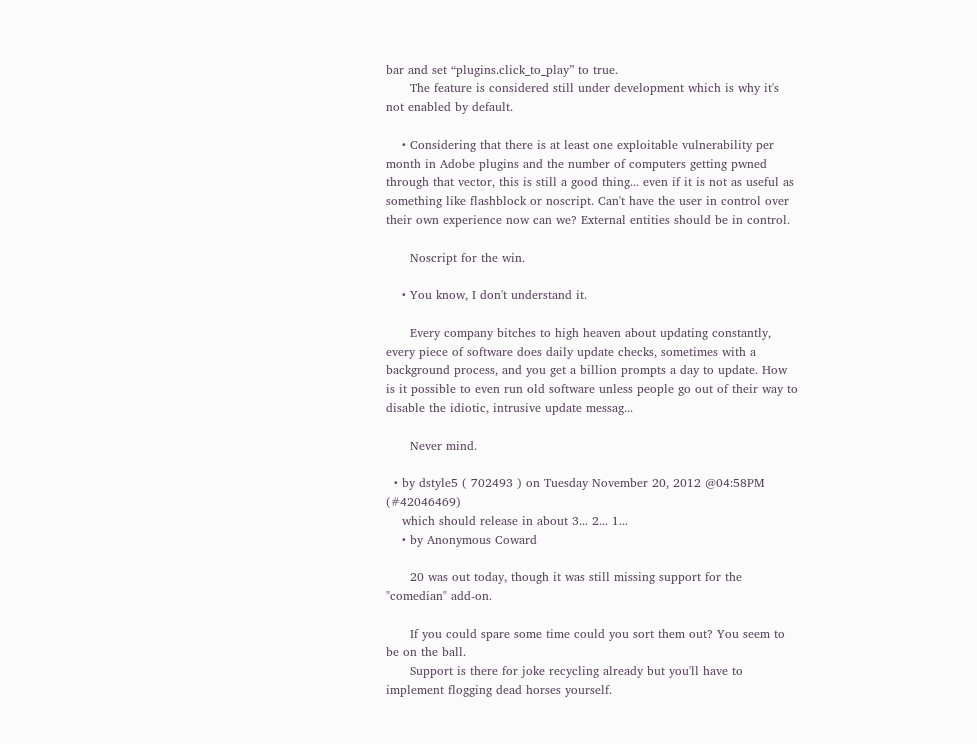bar and set “plugins.click_to_play” to true.
      The feature is considered still under development which is why it's not enabled by default.

    • Considering that there is at least one exploitable vulnerability per month in Adobe plugins and the number of computers getting pwned through that vector, this is still a good thing... even if it is not as useful as something like flashblock or noscript. Can't have the user in control over their own experience now can we? External entities should be in control.

      Noscript for the win.

    • You know, I don't understand it.

      Every company bitches to high heaven about updating constantly, every piece of software does daily update checks, sometimes with a background process, and you get a billion prompts a day to update. How is it possible to even run old software unless people go out of their way to disable the idiotic, intrusive update messag...

      Never mind.

  • by dstyle5 ( 702493 ) on Tuesday November 20, 2012 @04:58PM (#42046469)
    which should release in about 3... 2... 1...
    • by Anonymous Coward

      20 was out today, though it was still missing support for the "comedian" add-on.

      If you could spare some time could you sort them out? You seem to be on the ball.
      Support is there for joke recycling already but you'll have to implement flogging dead horses yourself.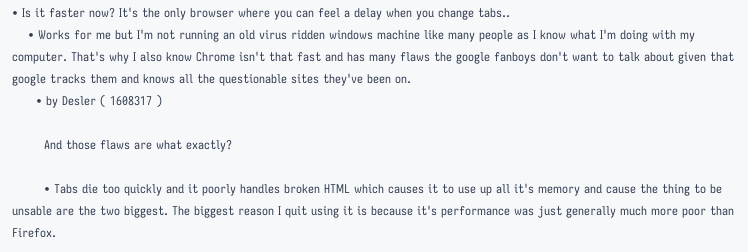• Is it faster now? It's the only browser where you can feel a delay when you change tabs..
    • Works for me but I'm not running an old virus ridden windows machine like many people as I know what I'm doing with my computer. That's why I also know Chrome isn't that fast and has many flaws the google fanboys don't want to talk about given that google tracks them and knows all the questionable sites they've been on.
      • by Desler ( 1608317 )

        And those flaws are what exactly?

        • Tabs die too quickly and it poorly handles broken HTML which causes it to use up all it's memory and cause the thing to be unsable are the two biggest. The biggest reason I quit using it is because it's performance was just generally much more poor than Firefox.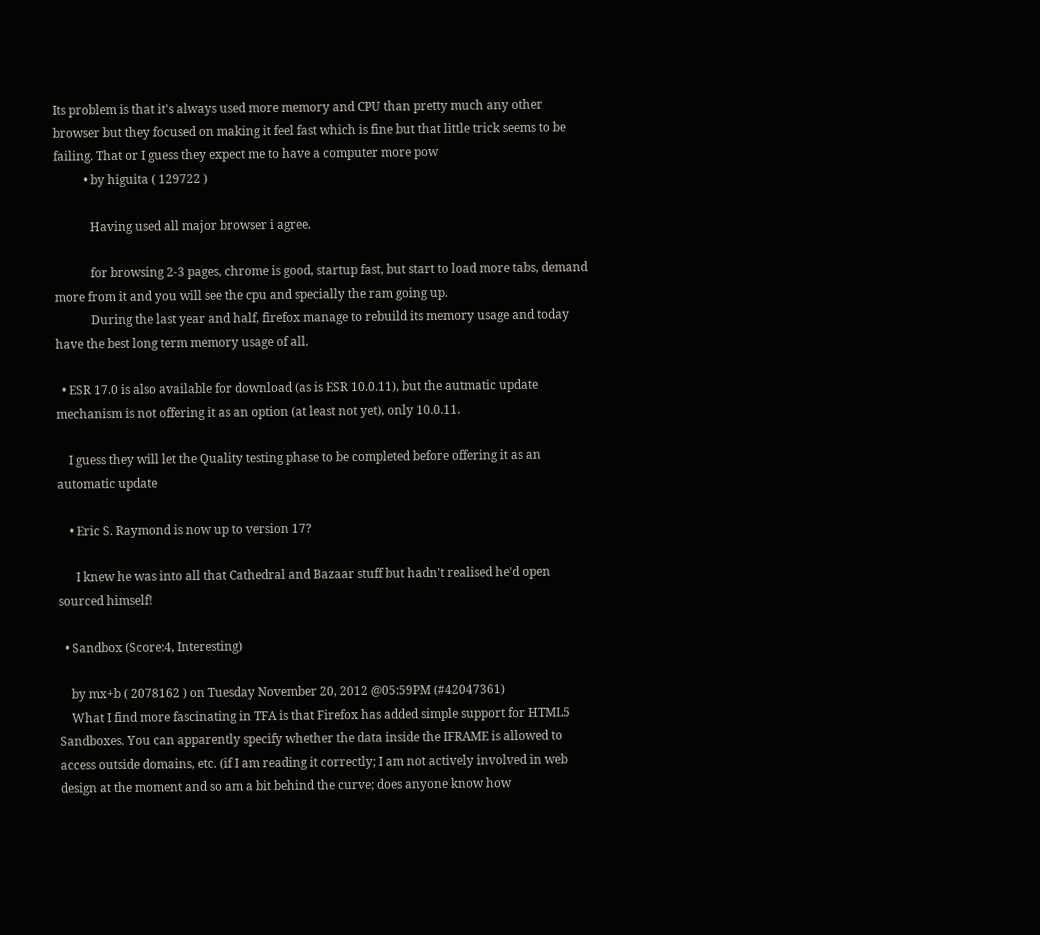Its problem is that it's always used more memory and CPU than pretty much any other browser but they focused on making it feel fast which is fine but that little trick seems to be failing. That or I guess they expect me to have a computer more pow
          • by higuita ( 129722 )

            Having used all major browser i agree.

            for browsing 2-3 pages, chrome is good, startup fast, but start to load more tabs, demand more from it and you will see the cpu and specially the ram going up.
            During the last year and half, firefox manage to rebuild its memory usage and today have the best long term memory usage of all.

  • ESR 17.0 is also available for download (as is ESR 10.0.11), but the autmatic update mechanism is not offering it as an option (at least not yet), only 10.0.11.

    I guess they will let the Quality testing phase to be completed before offering it as an automatic update

    • Eric S. Raymond is now up to version 17?

      I knew he was into all that Cathedral and Bazaar stuff but hadn't realised he'd open sourced himself!

  • Sandbox (Score:4, Interesting)

    by mx+b ( 2078162 ) on Tuesday November 20, 2012 @05:59PM (#42047361)
    What I find more fascinating in TFA is that Firefox has added simple support for HTML5 Sandboxes. You can apparently specify whether the data inside the IFRAME is allowed to access outside domains, etc. (if I am reading it correctly; I am not actively involved in web design at the moment and so am a bit behind the curve; does anyone know how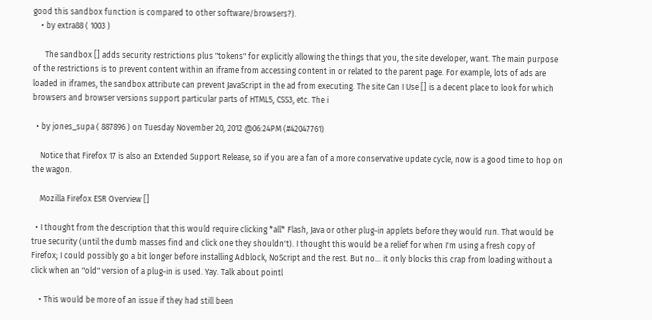good this sandbox function is compared to other software/browsers?).
    • by extra88 ( 1003 )

      The sandbox [] adds security restrictions plus "tokens" for explicitly allowing the things that you, the site developer, want. The main purpose of the restrictions is to prevent content within an iframe from accessing content in or related to the parent page. For example, lots of ads are loaded in iframes, the sandbox attribute can prevent JavaScript in the ad from executing. The site Can I Use [] is a decent place to look for which browsers and browser versions support particular parts of HTML5, CSS3, etc. The i

  • by jones_supa ( 887896 ) on Tuesday November 20, 2012 @06:24PM (#42047761)

    Notice that Firefox 17 is also an Extended Support Release, so if you are a fan of a more conservative update cycle, now is a good time to hop on the wagon.

    Mozilla Firefox ESR Overview []

  • I thought from the description that this would require clicking *all* Flash, Java or other plug-in applets before they would run. That would be true security (until the dumb masses find and click one they shouldn't). I thought this would be a relief for when I'm using a fresh copy of Firefox; I could possibly go a bit longer before installing Adblock, NoScript and the rest. But no... it only blocks this crap from loading without a click when an "old" version of a plug-in is used. Yay. Talk about pointl

    • This would be more of an issue if they had still been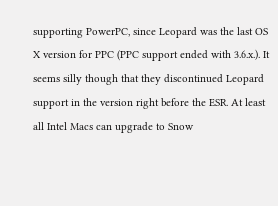supporting PowerPC, since Leopard was the last OS X version for PPC (PPC support ended with 3.6.x.). It seems silly though that they discontinued Leopard support in the version right before the ESR. At least all Intel Macs can upgrade to Snow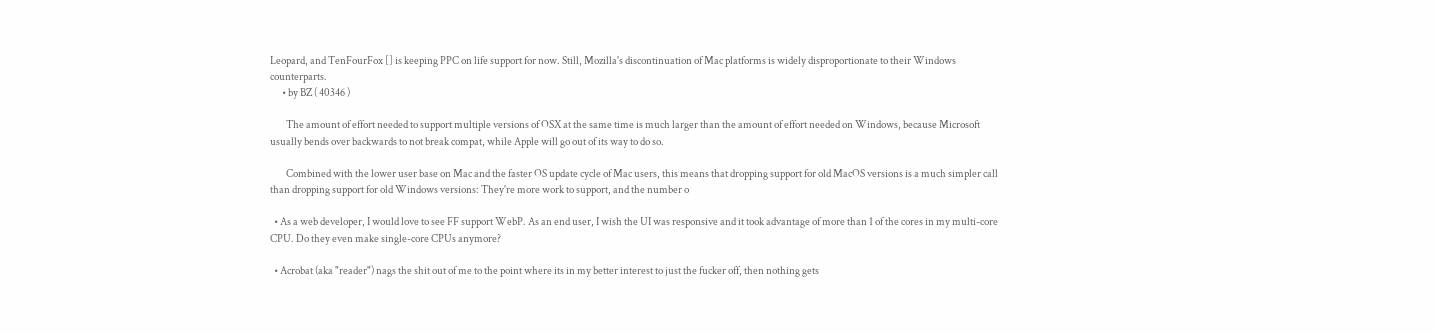Leopard, and TenFourFox [] is keeping PPC on life support for now. Still, Mozilla's discontinuation of Mac platforms is widely disproportionate to their Windows counterparts.
      • by BZ ( 40346 )

        The amount of effort needed to support multiple versions of OSX at the same time is much larger than the amount of effort needed on Windows, because Microsoft usually bends over backwards to not break compat, while Apple will go out of its way to do so.

        Combined with the lower user base on Mac and the faster OS update cycle of Mac users, this means that dropping support for old MacOS versions is a much simpler call than dropping support for old Windows versions: They're more work to support, and the number o

  • As a web developer, I would love to see FF support WebP. As an end user, I wish the UI was responsive and it took advantage of more than 1 of the cores in my multi-core CPU. Do they even make single-core CPUs anymore?

  • Acrobat (aka "reader") nags the shit out of me to the point where its in my better interest to just the fucker off, then nothing gets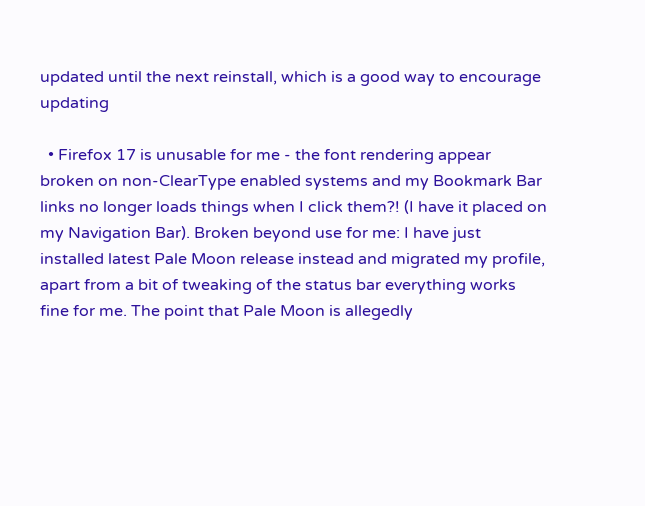updated until the next reinstall, which is a good way to encourage updating

  • Firefox 17 is unusable for me - the font rendering appear broken on non-ClearType enabled systems and my Bookmark Bar links no longer loads things when I click them?! (I have it placed on my Navigation Bar). Broken beyond use for me: I have just installed latest Pale Moon release instead and migrated my profile, apart from a bit of tweaking of the status bar everything works fine for me. The point that Pale Moon is allegedly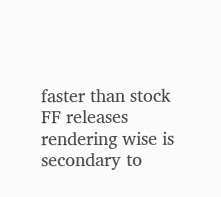faster than stock FF releases rendering wise is secondary to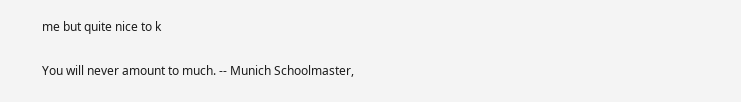me but quite nice to k

You will never amount to much. -- Munich Schoolmaster,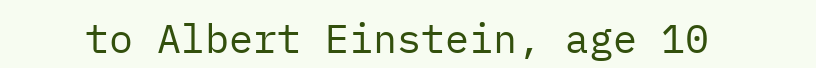to Albert Einstein, age 10